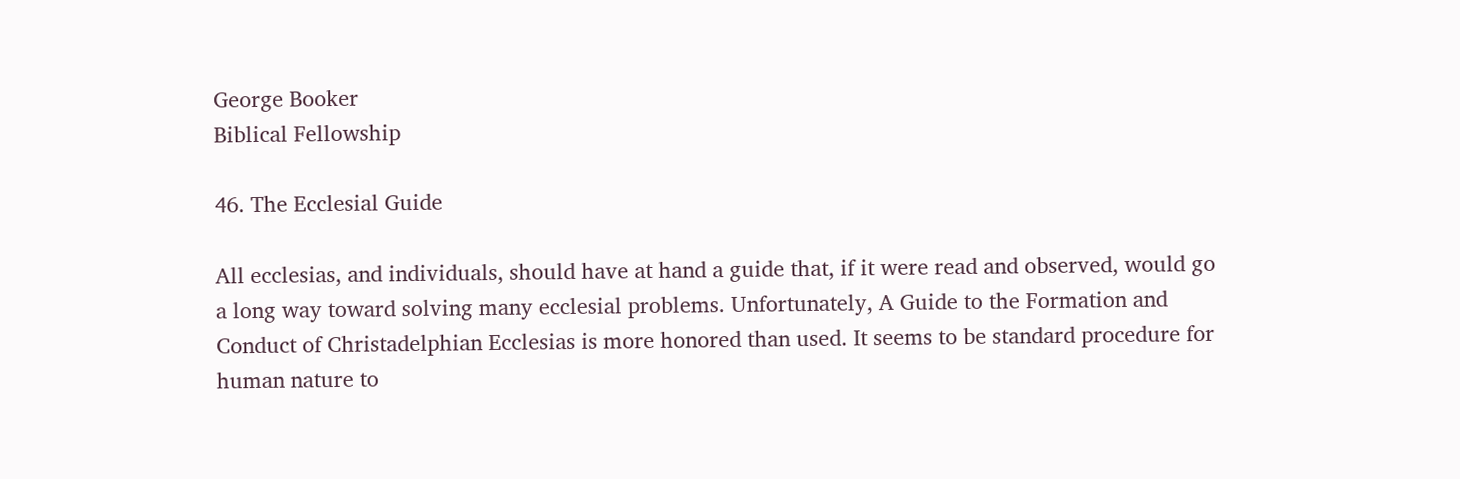George Booker
Biblical Fellowship

46. The Ecclesial Guide

All ecclesias, and individuals, should have at hand a guide that, if it were read and observed, would go a long way toward solving many ecclesial problems. Unfortunately, A Guide to the Formation and Conduct of Christadelphian Ecclesias is more honored than used. It seems to be standard procedure for human nature to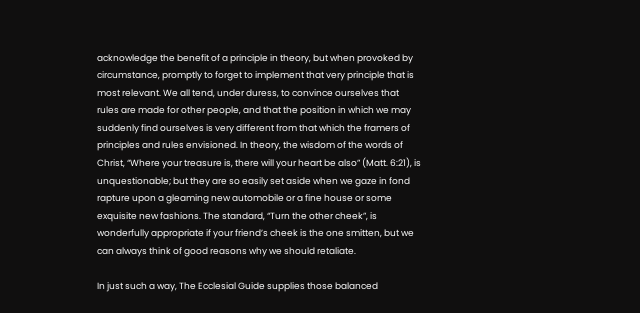acknowledge the benefit of a principle in theory, but when provoked by circumstance, promptly to forget to implement that very principle that is most relevant. We all tend, under duress, to convince ourselves that rules are made for other people, and that the position in which we may suddenly find ourselves is very different from that which the framers of principles and rules envisioned. In theory, the wisdom of the words of Christ, “Where your treasure is, there will your heart be also” (Matt. 6:21), is unquestionable; but they are so easily set aside when we gaze in fond rapture upon a gleaming new automobile or a fine house or some exquisite new fashions. The standard, “Turn the other cheek”, is wonderfully appropriate if your friend’s cheek is the one smitten, but we can always think of good reasons why we should retaliate.

In just such a way, The Ecclesial Guide supplies those balanced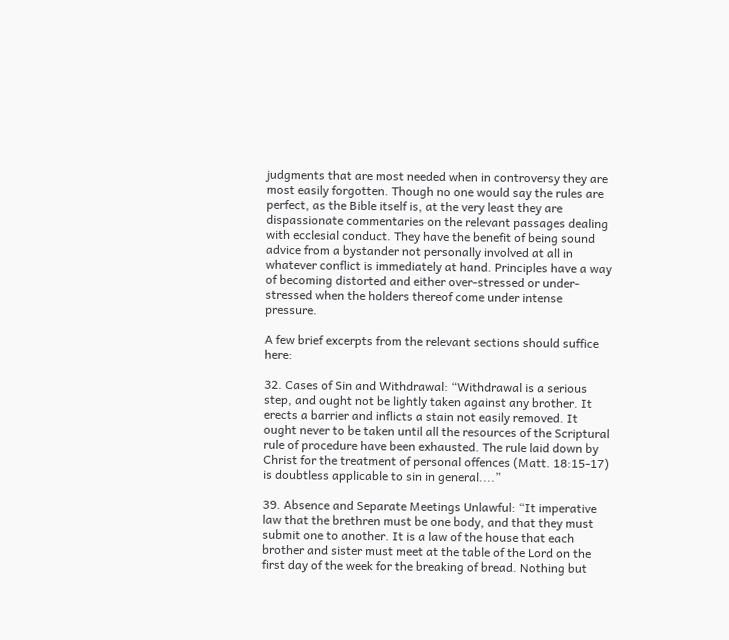judgments that are most needed when in controversy they are most easily forgotten. Though no one would say the rules are perfect, as the Bible itself is, at the very least they are dispassionate commentaries on the relevant passages dealing with ecclesial conduct. They have the benefit of being sound advice from a bystander not personally involved at all in whatever conflict is immediately at hand. Principles have a way of becoming distorted and either over-stressed or under-stressed when the holders thereof come under intense pressure.

A few brief excerpts from the relevant sections should suffice here:

32. Cases of Sin and Withdrawal: “Withdrawal is a serious step, and ought not be lightly taken against any brother. It erects a barrier and inflicts a stain not easily removed. It ought never to be taken until all the resources of the Scriptural rule of procedure have been exhausted. The rule laid down by Christ for the treatment of personal offences (Matt. 18:15-17) is doubtless applicable to sin in general....”

39. Absence and Separate Meetings Unlawful: “It imperative law that the brethren must be one body, and that they must submit one to another. It is a law of the house that each brother and sister must meet at the table of the Lord on the first day of the week for the breaking of bread. Nothing but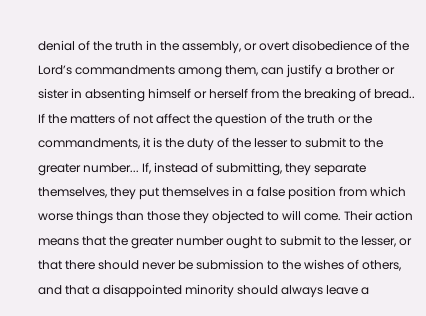denial of the truth in the assembly, or overt disobedience of the Lord’s commandments among them, can justify a brother or sister in absenting himself or herself from the breaking of bread.. If the matters of not affect the question of the truth or the commandments, it is the duty of the lesser to submit to the greater number... If, instead of submitting, they separate themselves, they put themselves in a false position from which worse things than those they objected to will come. Their action means that the greater number ought to submit to the lesser, or that there should never be submission to the wishes of others, and that a disappointed minority should always leave a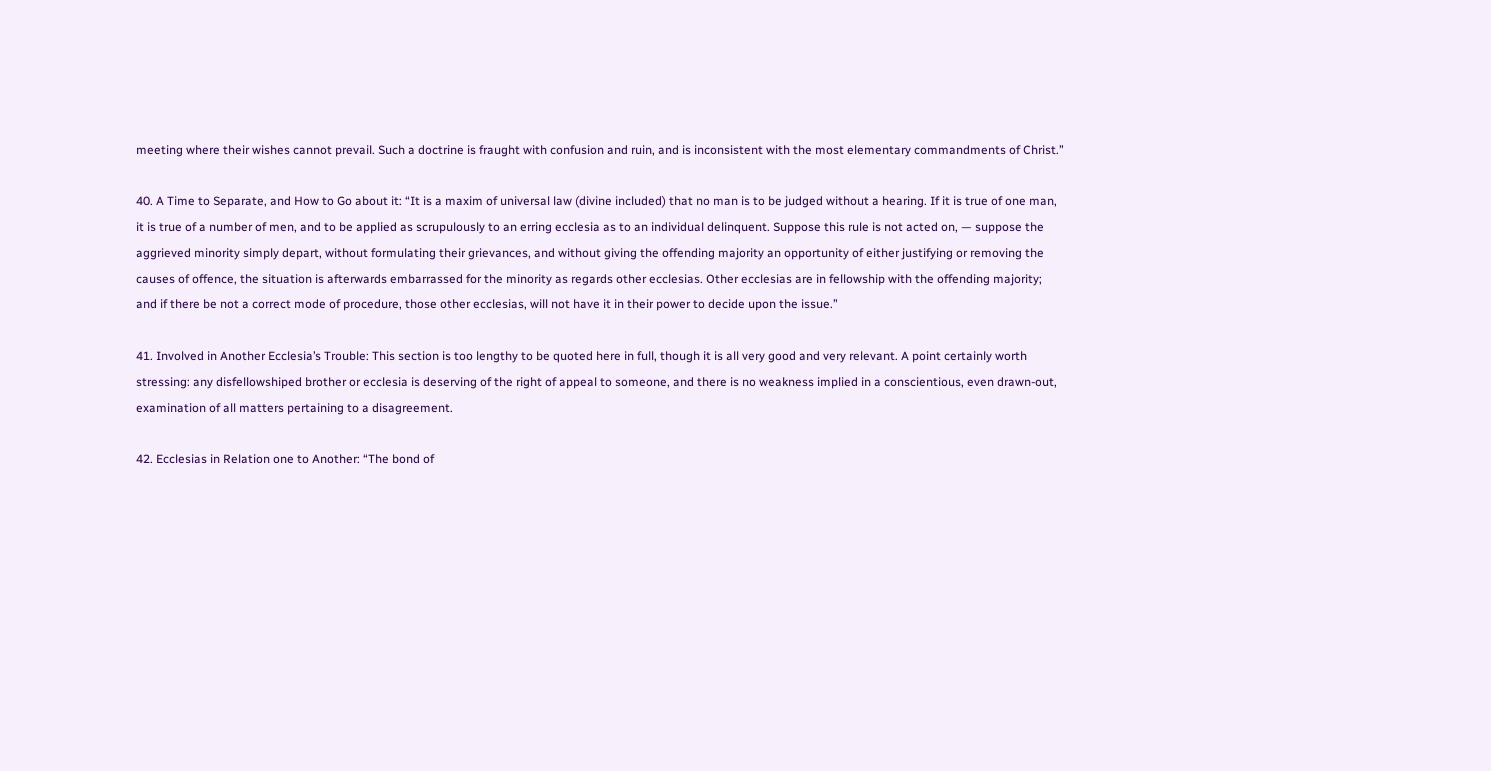meeting where their wishes cannot prevail. Such a doctrine is fraught with confusion and ruin, and is inconsistent with the most elementary commandments of Christ.”

40. A Time to Separate, and How to Go about it: “It is a maxim of universal law (divine included) that no man is to be judged without a hearing. If it is true of one man, it is true of a number of men, and to be applied as scrupulously to an erring ecclesia as to an individual delinquent. Suppose this rule is not acted on, — suppose the aggrieved minority simply depart, without formulating their grievances, and without giving the offending majority an opportunity of either justifying or removing the causes of offence, the situation is afterwards embarrassed for the minority as regards other ecclesias. Other ecclesias are in fellowship with the offending majority; and if there be not a correct mode of procedure, those other ecclesias, will not have it in their power to decide upon the issue.”

41. Involved in Another Ecclesia’s Trouble: This section is too lengthy to be quoted here in full, though it is all very good and very relevant. A point certainly worth stressing: any disfellowshiped brother or ecclesia is deserving of the right of appeal to someone, and there is no weakness implied in a conscientious, even drawn-out, examination of all matters pertaining to a disagreement.

42. Ecclesias in Relation one to Another: “The bond of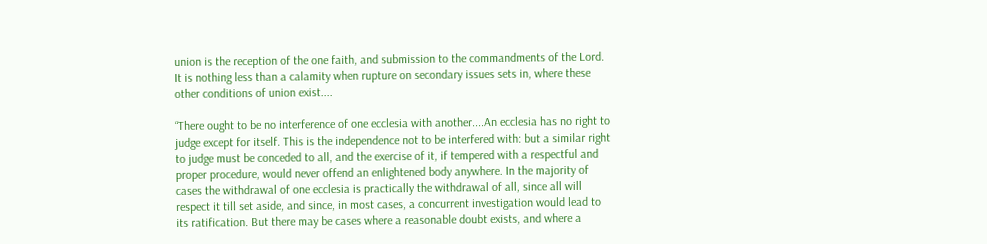union is the reception of the one faith, and submission to the commandments of the Lord. It is nothing less than a calamity when rupture on secondary issues sets in, where these other conditions of union exist....

“There ought to be no interference of one ecclesia with another....An ecclesia has no right to judge except for itself. This is the independence not to be interfered with: but a similar right to judge must be conceded to all, and the exercise of it, if tempered with a respectful and proper procedure, would never offend an enlightened body anywhere. In the majority of cases the withdrawal of one ecclesia is practically the withdrawal of all, since all will respect it till set aside, and since, in most cases, a concurrent investigation would lead to its ratification. But there may be cases where a reasonable doubt exists, and where a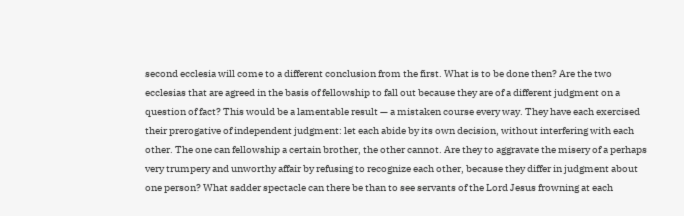second ecclesia will come to a different conclusion from the first. What is to be done then? Are the two ecclesias that are agreed in the basis of fellowship to fall out because they are of a different judgment on a question of fact? This would be a lamentable result — a mistaken course every way. They have each exercised their prerogative of independent judgment: let each abide by its own decision, without interfering with each other. The one can fellowship a certain brother, the other cannot. Are they to aggravate the misery of a perhaps very trumpery and unworthy affair by refusing to recognize each other, because they differ in judgment about one person? What sadder spectacle can there be than to see servants of the Lord Jesus frowning at each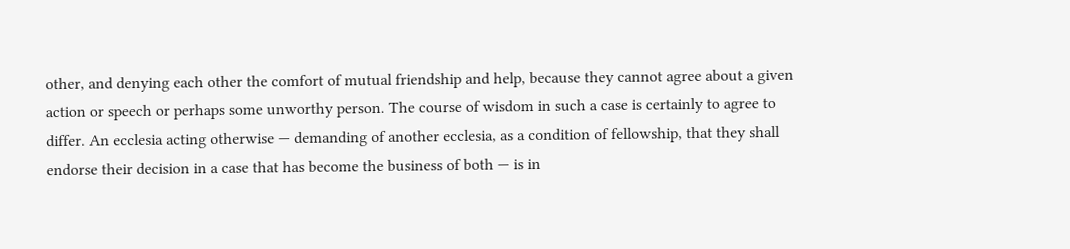other, and denying each other the comfort of mutual friendship and help, because they cannot agree about a given action or speech or perhaps some unworthy person. The course of wisdom in such a case is certainly to agree to differ. An ecclesia acting otherwise — demanding of another ecclesia, as a condition of fellowship, that they shall endorse their decision in a case that has become the business of both — is in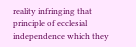reality infringing that principle of ecclesial independence which they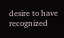desire to have recognized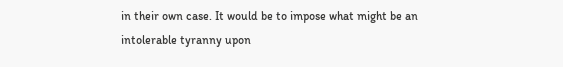in their own case. It would be to impose what might be an intolerable tyranny upon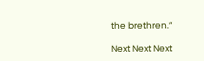the brethren.”

Next Next Next